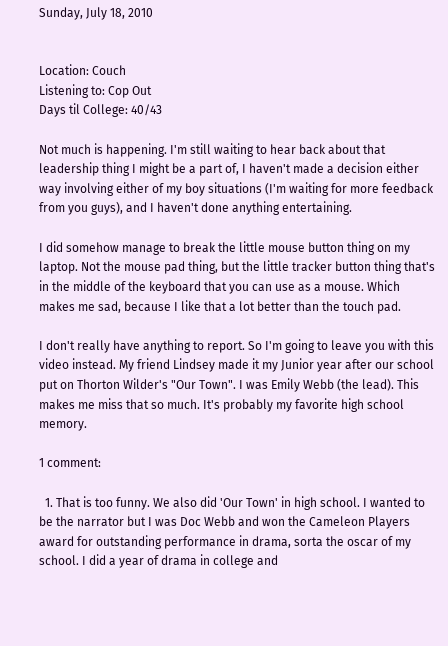Sunday, July 18, 2010


Location: Couch
Listening to: Cop Out
Days til College: 40/43

Not much is happening. I'm still waiting to hear back about that leadership thing I might be a part of, I haven't made a decision either way involving either of my boy situations (I'm waiting for more feedback from you guys), and I haven't done anything entertaining.

I did somehow manage to break the little mouse button thing on my laptop. Not the mouse pad thing, but the little tracker button thing that's in the middle of the keyboard that you can use as a mouse. Which makes me sad, because I like that a lot better than the touch pad.

I don't really have anything to report. So I'm going to leave you with this video instead. My friend Lindsey made it my Junior year after our school put on Thorton Wilder's "Our Town". I was Emily Webb (the lead). This makes me miss that so much. It's probably my favorite high school memory.

1 comment:

  1. That is too funny. We also did 'Our Town' in high school. I wanted to be the narrator but I was Doc Webb and won the Cameleon Players award for outstanding performance in drama, sorta the oscar of my school. I did a year of drama in college and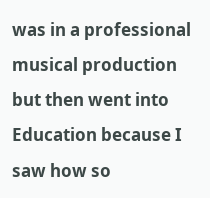was in a professional musical production but then went into Education because I saw how so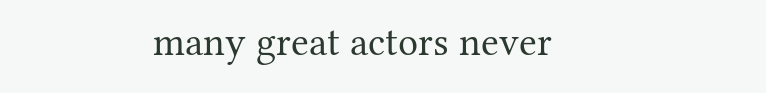many great actors never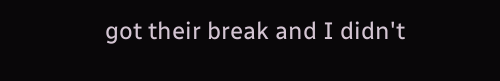got their break and I didn't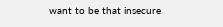want to be that insecure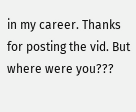in my career. Thanks for posting the vid. But where were you???